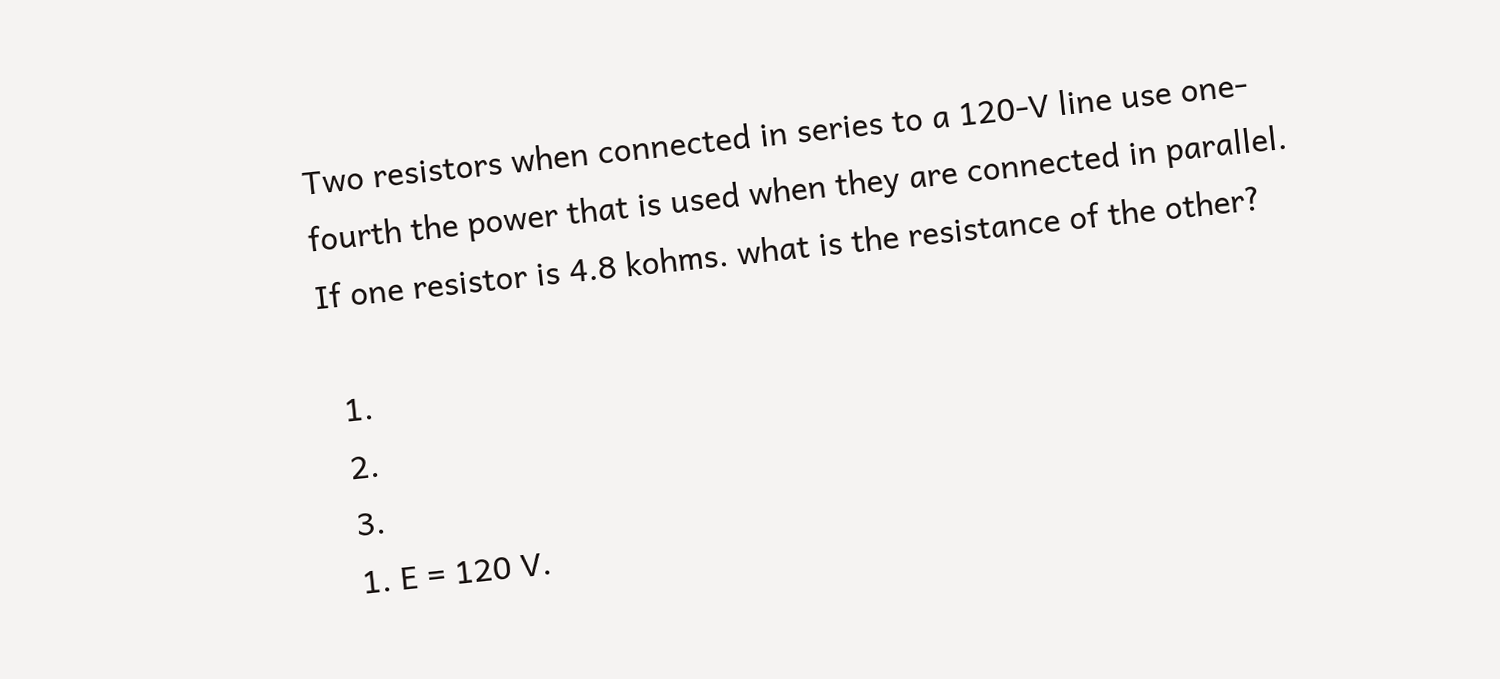Two resistors when connected in series to a 120-V line use one-fourth the power that is used when they are connected in parallel. If one resistor is 4.8 kohms. what is the resistance of the other?

  1.
  2.
  3.
  1. E = 120 V.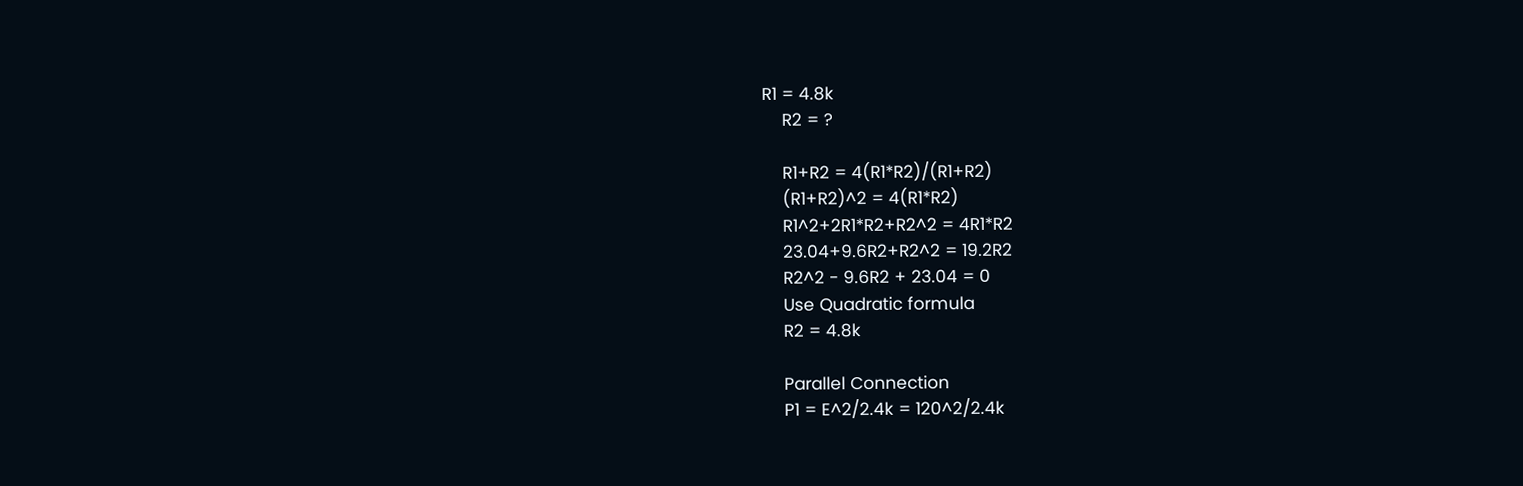R1 = 4.8k
    R2 = ?

    R1+R2 = 4(R1*R2)/(R1+R2)
    (R1+R2)^2 = 4(R1*R2)
    R1^2+2R1*R2+R2^2 = 4R1*R2
    23.04+9.6R2+R2^2 = 19.2R2
    R2^2 - 9.6R2 + 23.04 = 0
    Use Quadratic formula
    R2 = 4.8k

    Parallel Connection
    P1 = E^2/2.4k = 120^2/2.4k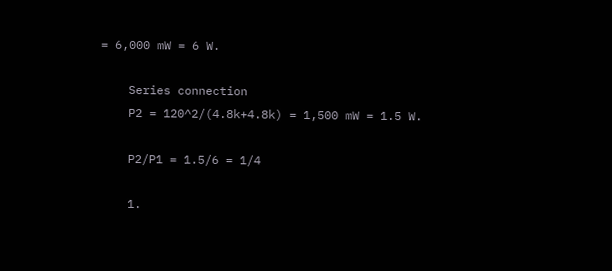= 6,000 mW = 6 W.

    Series connection
    P2 = 120^2/(4.8k+4.8k) = 1,500 mW = 1.5 W.

    P2/P1 = 1.5/6 = 1/4

    1.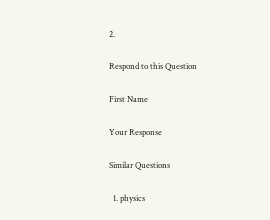2.

Respond to this Question

First Name

Your Response

Similar Questions

  1. physics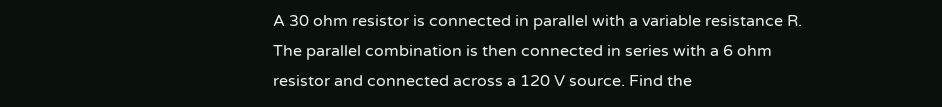A 30 ohm resistor is connected in parallel with a variable resistance R. The parallel combination is then connected in series with a 6 ohm resistor and connected across a 120 V source. Find the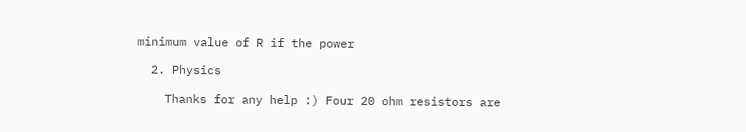minimum value of R if the power

  2. Physics

    Thanks for any help :) Four 20 ohm resistors are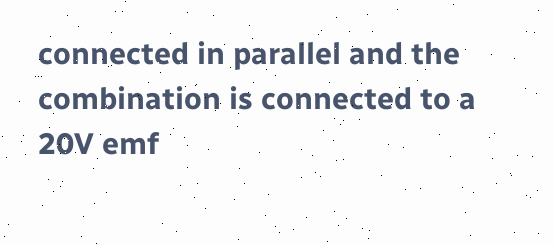connected in parallel and the combination is connected to a 20V emf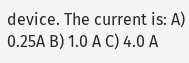device. The current is: A) 0.25A B) 1.0 A C) 4.0 A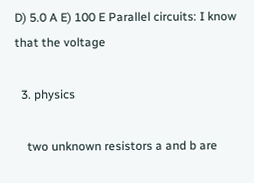D) 5.0 A E) 100 E Parallel circuits: I know that the voltage

  3. physics

    two unknown resistors a and b are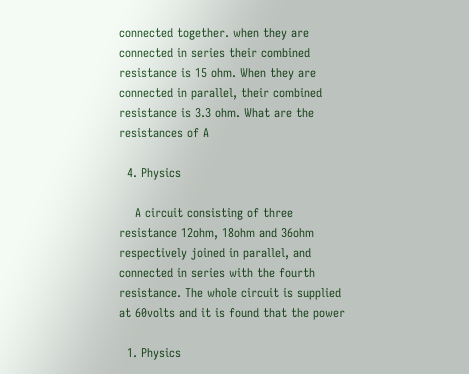connected together. when they are connected in series their combined resistance is 15 ohm. When they are connected in parallel, their combined resistance is 3.3 ohm. What are the resistances of A

  4. Physics

    A circuit consisting of three resistance 12ohm, 18ohm and 36ohm respectively joined in parallel, and connected in series with the fourth resistance. The whole circuit is supplied at 60volts and it is found that the power

  1. Physics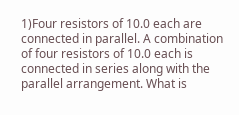1)Four resistors of 10.0 each are connected in parallel. A combination of four resistors of 10.0 each is connected in series along with the parallel arrangement. What is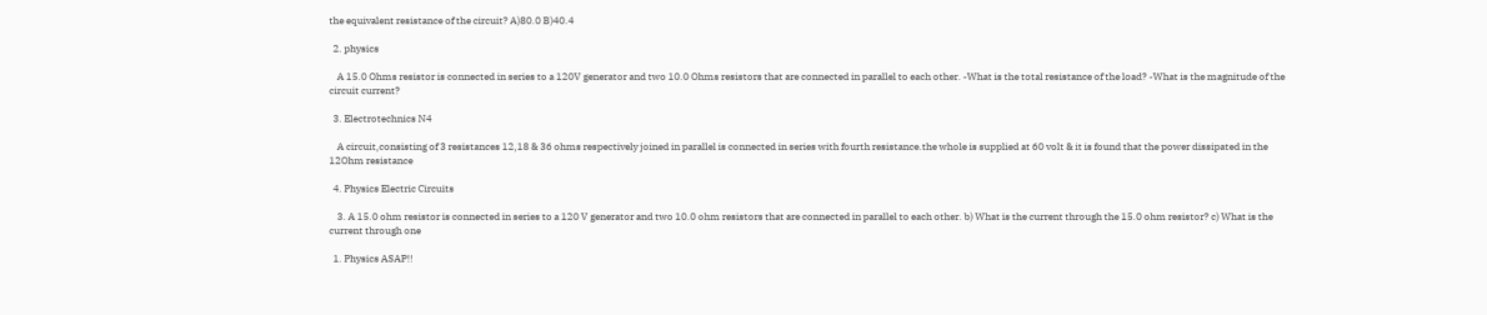the equivalent resistance of the circuit? A)80.0 B)40.4

  2. physics

    A 15.0 Ohms resistor is connected in series to a 120V generator and two 10.0 Ohms resistors that are connected in parallel to each other. -What is the total resistance of the load? -What is the magnitude of the circuit current?

  3. Electrotechnics N4

    A circuit,consisting of 3 resistances 12,18 & 36 ohms respectively joined in parallel is connected in series with fourth resistance.the whole is supplied at 60 volt & it is found that the power dissipated in the 12Ohm resistance

  4. Physics Electric Circuits

    3. A 15.0 ohm resistor is connected in series to a 120 V generator and two 10.0 ohm resistors that are connected in parallel to each other. b) What is the current through the 15.0 ohm resistor? c) What is the current through one

  1. Physics ASAP!!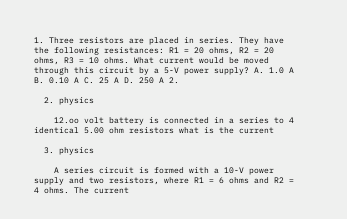1. Three resistors are placed in series. They have the following resistances: R1 = 20 ohms, R2 = 20 ohms, R3 = 10 ohms. What current would be moved through this circuit by a 5-V power supply? A. 1.0 A B. 0.10 A C. 25 A D. 250 A 2.

  2. physics

    12.oo volt battery is connected in a series to 4 identical 5.00 ohm resistors what is the current

  3. physics

    A series circuit is formed with a 10-V power supply and two resistors, where R1 = 6 ohms and R2 = 4 ohms. The current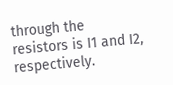through the resistors is I1 and I2, respectively.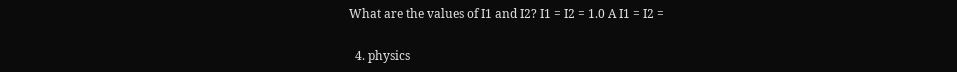What are the values of I1 and I2? I1 = I2 = 1.0 A I1 = I2 =

  4. physics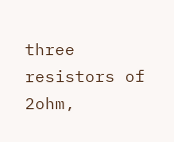three resistors of 2ohm,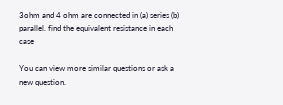3ohm and 4 ohm are connected in (a) series (b) parallel. find the equivalent resistance in each case

You can view more similar questions or ask a new question.